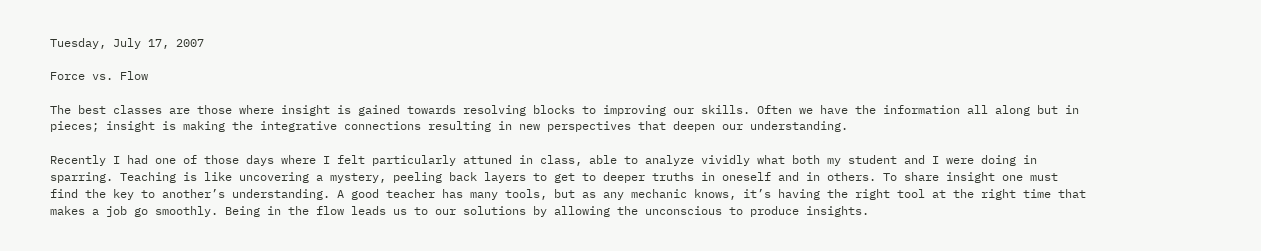Tuesday, July 17, 2007

Force vs. Flow

The best classes are those where insight is gained towards resolving blocks to improving our skills. Often we have the information all along but in pieces; insight is making the integrative connections resulting in new perspectives that deepen our understanding.

Recently I had one of those days where I felt particularly attuned in class, able to analyze vividly what both my student and I were doing in sparring. Teaching is like uncovering a mystery, peeling back layers to get to deeper truths in oneself and in others. To share insight one must find the key to another’s understanding. A good teacher has many tools, but as any mechanic knows, it’s having the right tool at the right time that makes a job go smoothly. Being in the flow leads us to our solutions by allowing the unconscious to produce insights.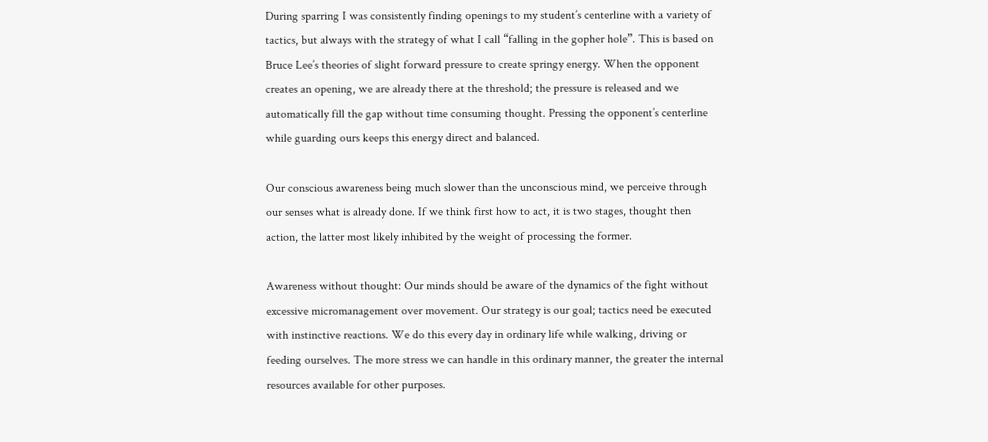During sparring I was consistently finding openings to my student’s centerline with a variety of tactics, but always with the strategy of what I call “falling in the gopher hole”. This is based on Bruce Lee’s theories of slight forward pressure to create springy energy. When the opponent creates an opening, we are already there at the threshold; the pressure is released and we automatically fill the gap without time consuming thought. Pressing the opponent’s centerline while guarding ours keeps this energy direct and balanced.

Our conscious awareness being much slower than the unconscious mind, we perceive through our senses what is already done. If we think first how to act, it is two stages, thought then action, the latter most likely inhibited by the weight of processing the former.

Awareness without thought: Our minds should be aware of the dynamics of the fight without excessive micromanagement over movement. Our strategy is our goal; tactics need be executed with instinctive reactions. We do this every day in ordinary life while walking, driving or feeding ourselves. The more stress we can handle in this ordinary manner, the greater the internal resources available for other purposes.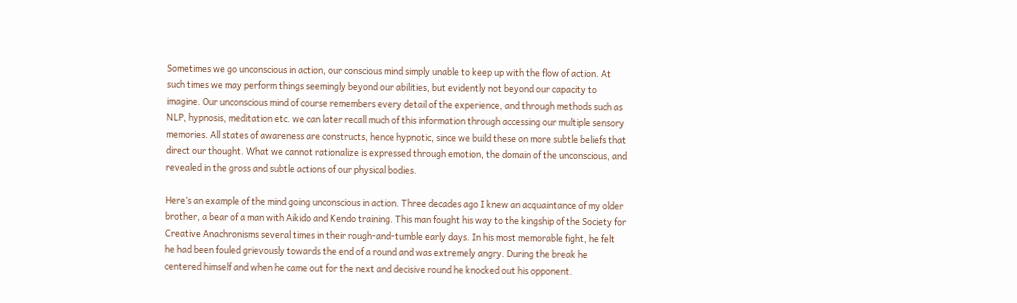Sometimes we go unconscious in action, our conscious mind simply unable to keep up with the flow of action. At such times we may perform things seemingly beyond our abilities, but evidently not beyond our capacity to imagine. Our unconscious mind of course remembers every detail of the experience, and through methods such as NLP, hypnosis, meditation etc. we can later recall much of this information through accessing our multiple sensory memories. All states of awareness are constructs, hence hypnotic, since we build these on more subtle beliefs that direct our thought. What we cannot rationalize is expressed through emotion, the domain of the unconscious, and revealed in the gross and subtle actions of our physical bodies.

Here’s an example of the mind going unconscious in action. Three decades ago I knew an acquaintance of my older brother, a bear of a man with Aikido and Kendo training. This man fought his way to the kingship of the Society for Creative Anachronisms several times in their rough-and-tumble early days. In his most memorable fight, he felt he had been fouled grievously towards the end of a round and was extremely angry. During the break he centered himself and when he came out for the next and decisive round he knocked out his opponent.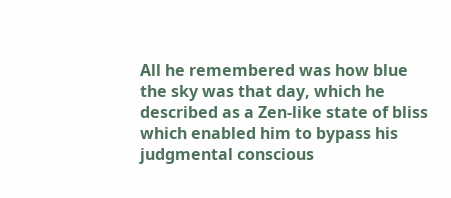All he remembered was how blue the sky was that day, which he described as a Zen-like state of bliss which enabled him to bypass his judgmental conscious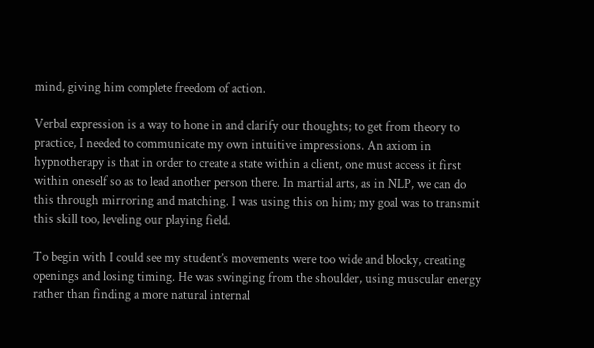mind, giving him complete freedom of action.

Verbal expression is a way to hone in and clarify our thoughts; to get from theory to practice, I needed to communicate my own intuitive impressions. An axiom in hypnotherapy is that in order to create a state within a client, one must access it first within oneself so as to lead another person there. In martial arts, as in NLP, we can do this through mirroring and matching. I was using this on him; my goal was to transmit this skill too, leveling our playing field.

To begin with I could see my student’s movements were too wide and blocky, creating openings and losing timing. He was swinging from the shoulder, using muscular energy rather than finding a more natural internal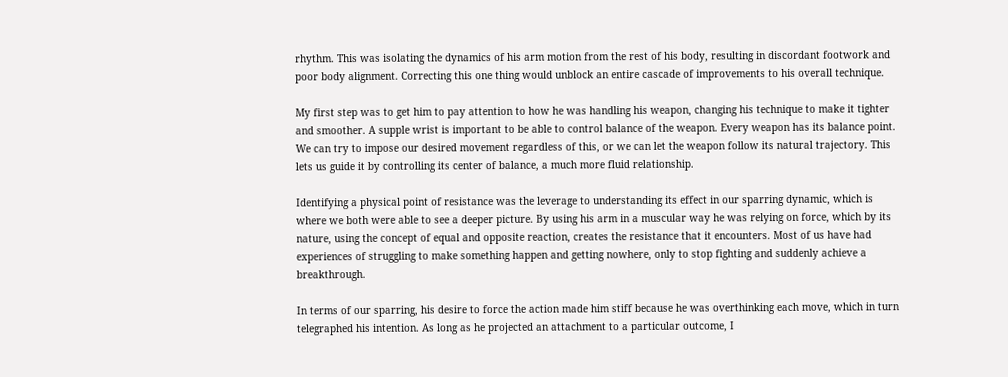rhythm. This was isolating the dynamics of his arm motion from the rest of his body, resulting in discordant footwork and poor body alignment. Correcting this one thing would unblock an entire cascade of improvements to his overall technique.

My first step was to get him to pay attention to how he was handling his weapon, changing his technique to make it tighter and smoother. A supple wrist is important to be able to control balance of the weapon. Every weapon has its balance point. We can try to impose our desired movement regardless of this, or we can let the weapon follow its natural trajectory. This lets us guide it by controlling its center of balance, a much more fluid relationship.

Identifying a physical point of resistance was the leverage to understanding its effect in our sparring dynamic, which is where we both were able to see a deeper picture. By using his arm in a muscular way he was relying on force, which by its nature, using the concept of equal and opposite reaction, creates the resistance that it encounters. Most of us have had experiences of struggling to make something happen and getting nowhere, only to stop fighting and suddenly achieve a breakthrough.

In terms of our sparring, his desire to force the action made him stiff because he was overthinking each move, which in turn telegraphed his intention. As long as he projected an attachment to a particular outcome, I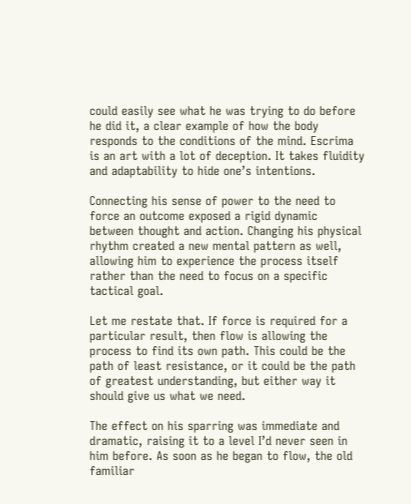could easily see what he was trying to do before he did it, a clear example of how the body responds to the conditions of the mind. Escrima is an art with a lot of deception. It takes fluidity and adaptability to hide one’s intentions.

Connecting his sense of power to the need to force an outcome exposed a rigid dynamic between thought and action. Changing his physical rhythm created a new mental pattern as well, allowing him to experience the process itself rather than the need to focus on a specific tactical goal.

Let me restate that. If force is required for a particular result, then flow is allowing the process to find its own path. This could be the path of least resistance, or it could be the path of greatest understanding, but either way it should give us what we need.

The effect on his sparring was immediate and dramatic, raising it to a level I’d never seen in him before. As soon as he began to flow, the old familiar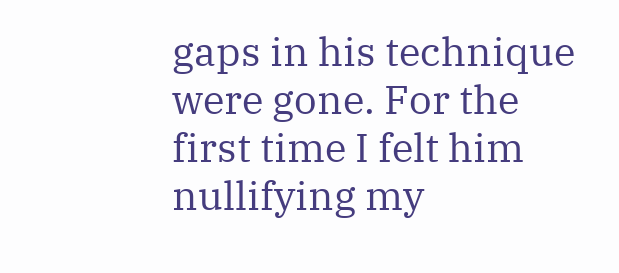gaps in his technique were gone. For the first time I felt him nullifying my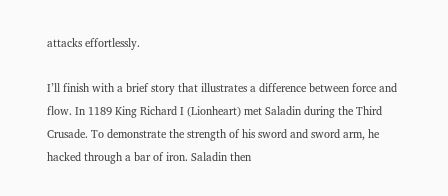attacks effortlessly.

I’ll finish with a brief story that illustrates a difference between force and flow. In 1189 King Richard I (Lionheart) met Saladin during the Third Crusade. To demonstrate the strength of his sword and sword arm, he hacked through a bar of iron. Saladin then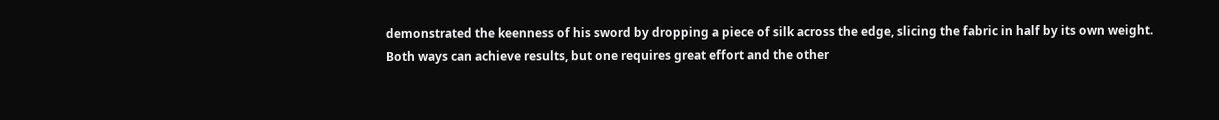demonstrated the keenness of his sword by dropping a piece of silk across the edge, slicing the fabric in half by its own weight. Both ways can achieve results, but one requires great effort and the other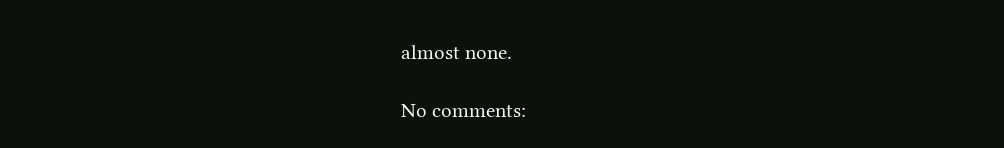almost none.

No comments: